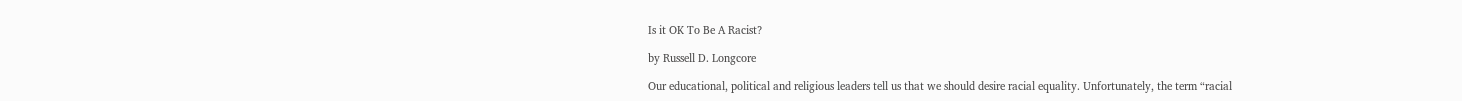Is it OK To Be A Racist?

by Russell D. Longcore

Our educational, political and religious leaders tell us that we should desire racial equality. Unfortunately, the term “racial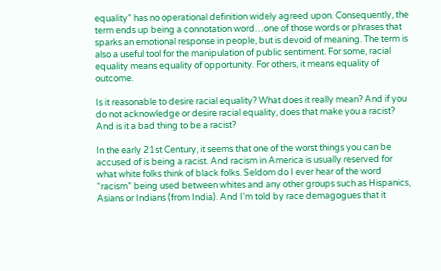equality” has no operational definition widely agreed upon. Consequently, the term ends up being a connotation word…one of those words or phrases that sparks an emotional response in people, but is devoid of meaning. The term is also a useful tool for the manipulation of public sentiment. For some, racial equality means equality of opportunity. For others, it means equality of outcome.

Is it reasonable to desire racial equality? What does it really mean? And if you do not acknowledge or desire racial equality, does that make you a racist? And is it a bad thing to be a racist?

In the early 21st Century, it seems that one of the worst things you can be accused of is being a racist. And racism in America is usually reserved for what white folks think of black folks. Seldom do I ever hear of the word “racism” being used between whites and any other groups such as Hispanics, Asians or Indians (from India). And I’m told by race demagogues that it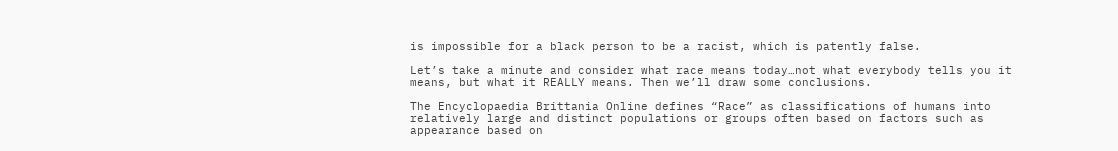is impossible for a black person to be a racist, which is patently false.

Let’s take a minute and consider what race means today…not what everybody tells you it means, but what it REALLY means. Then we’ll draw some conclusions.

The Encyclopaedia Brittania Online defines “Race” as classifications of humans into relatively large and distinct populations or groups often based on factors such as appearance based on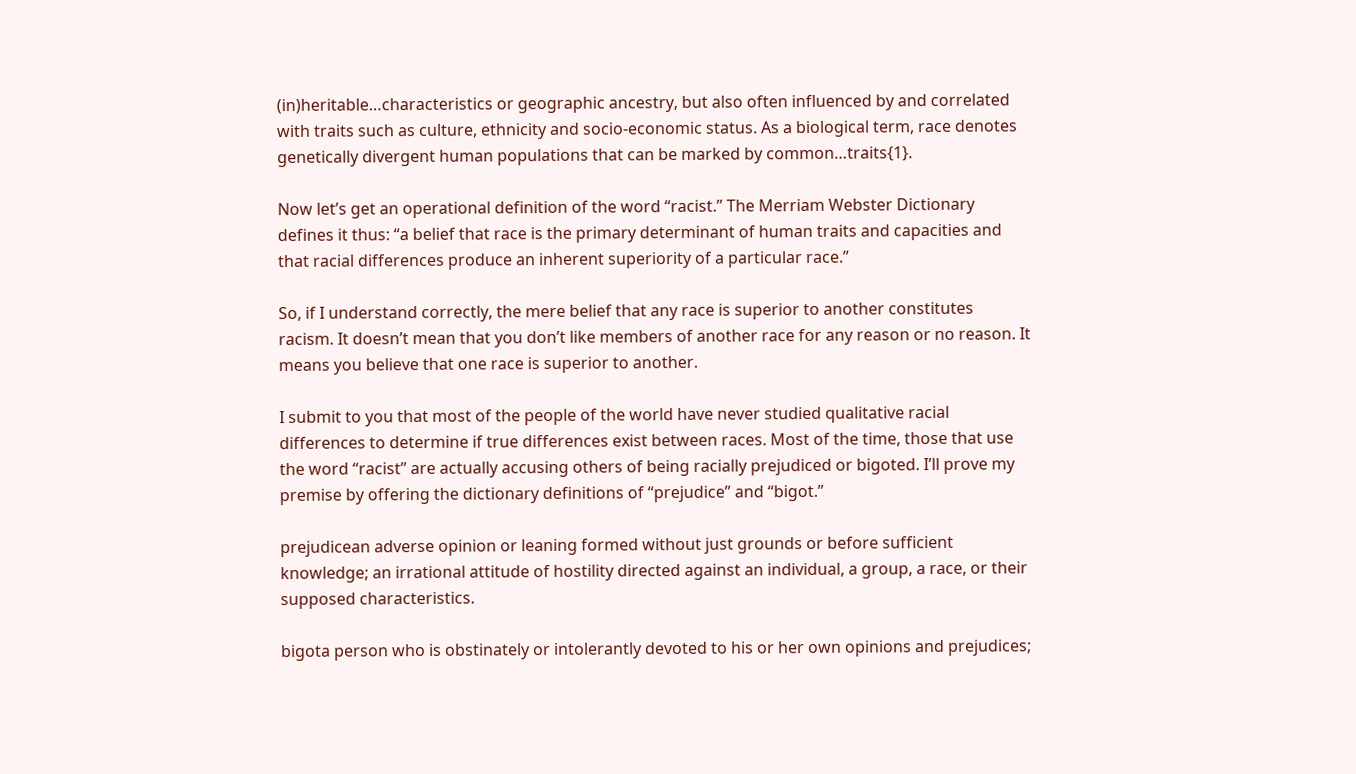(in)heritable…characteristics or geographic ancestry, but also often influenced by and correlated with traits such as culture, ethnicity and socio-economic status. As a biological term, race denotes genetically divergent human populations that can be marked by common…traits{1}.

Now let’s get an operational definition of the word “racist.” The Merriam Webster Dictionary defines it thus: “a belief that race is the primary determinant of human traits and capacities and that racial differences produce an inherent superiority of a particular race.”

So, if I understand correctly, the mere belief that any race is superior to another constitutes racism. It doesn’t mean that you don’t like members of another race for any reason or no reason. It means you believe that one race is superior to another.

I submit to you that most of the people of the world have never studied qualitative racial differences to determine if true differences exist between races. Most of the time, those that use the word “racist” are actually accusing others of being racially prejudiced or bigoted. I’ll prove my premise by offering the dictionary definitions of “prejudice” and “bigot.”

prejudicean adverse opinion or leaning formed without just grounds or before sufficient knowledge; an irrational attitude of hostility directed against an individual, a group, a race, or their supposed characteristics.

bigota person who is obstinately or intolerantly devoted to his or her own opinions and prejudices;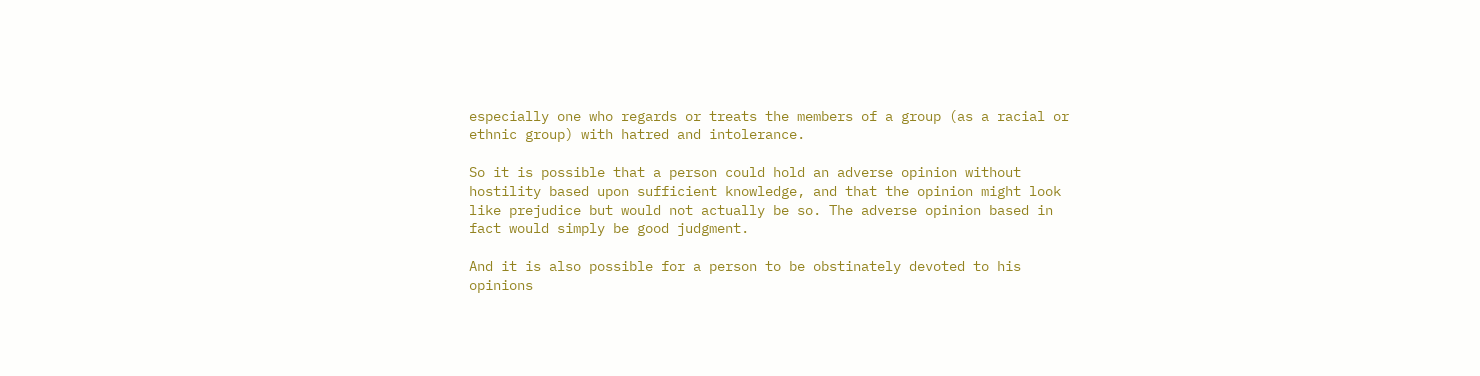especially one who regards or treats the members of a group (as a racial or ethnic group) with hatred and intolerance.

So it is possible that a person could hold an adverse opinion without hostility based upon sufficient knowledge, and that the opinion might look like prejudice but would not actually be so. The adverse opinion based in fact would simply be good judgment.

And it is also possible for a person to be obstinately devoted to his opinions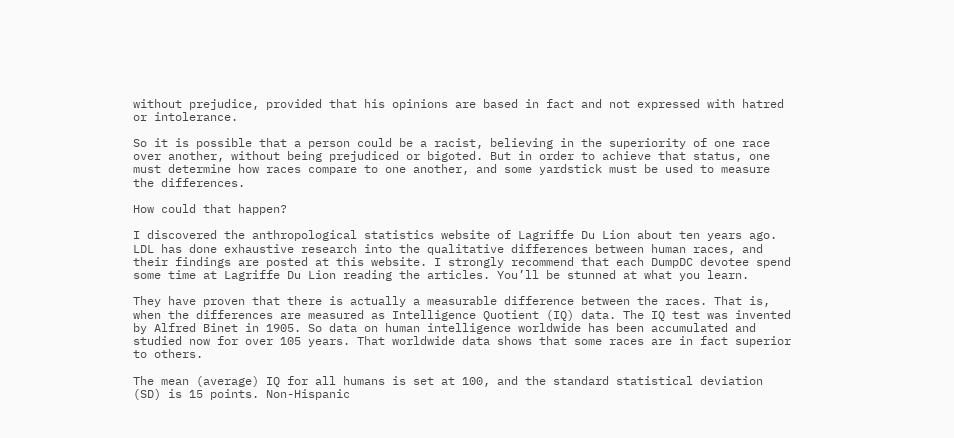without prejudice, provided that his opinions are based in fact and not expressed with hatred or intolerance.

So it is possible that a person could be a racist, believing in the superiority of one race over another, without being prejudiced or bigoted. But in order to achieve that status, one must determine how races compare to one another, and some yardstick must be used to measure the differences.

How could that happen?

I discovered the anthropological statistics website of Lagriffe Du Lion about ten years ago. LDL has done exhaustive research into the qualitative differences between human races, and their findings are posted at this website. I strongly recommend that each DumpDC devotee spend some time at Lagriffe Du Lion reading the articles. You’ll be stunned at what you learn.

They have proven that there is actually a measurable difference between the races. That is, when the differences are measured as Intelligence Quotient (IQ) data. The IQ test was invented by Alfred Binet in 1905. So data on human intelligence worldwide has been accumulated and studied now for over 105 years. That worldwide data shows that some races are in fact superior to others.

The mean (average) IQ for all humans is set at 100, and the standard statistical deviation (SD) is 15 points. Non-Hispanic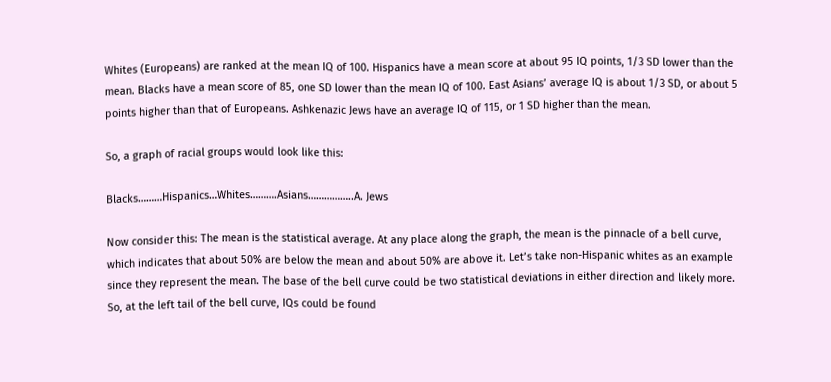Whites (Europeans) are ranked at the mean IQ of 100. Hispanics have a mean score at about 95 IQ points, 1/3 SD lower than the mean. Blacks have a mean score of 85, one SD lower than the mean IQ of 100. East Asians’ average IQ is about 1/3 SD, or about 5 points higher than that of Europeans. Ashkenazic Jews have an average IQ of 115, or 1 SD higher than the mean.

So, a graph of racial groups would look like this:

Blacks………Hispanics…Whites……….Asians……………..A. Jews

Now consider this: The mean is the statistical average. At any place along the graph, the mean is the pinnacle of a bell curve, which indicates that about 50% are below the mean and about 50% are above it. Let’s take non-Hispanic whites as an example since they represent the mean. The base of the bell curve could be two statistical deviations in either direction and likely more. So, at the left tail of the bell curve, IQs could be found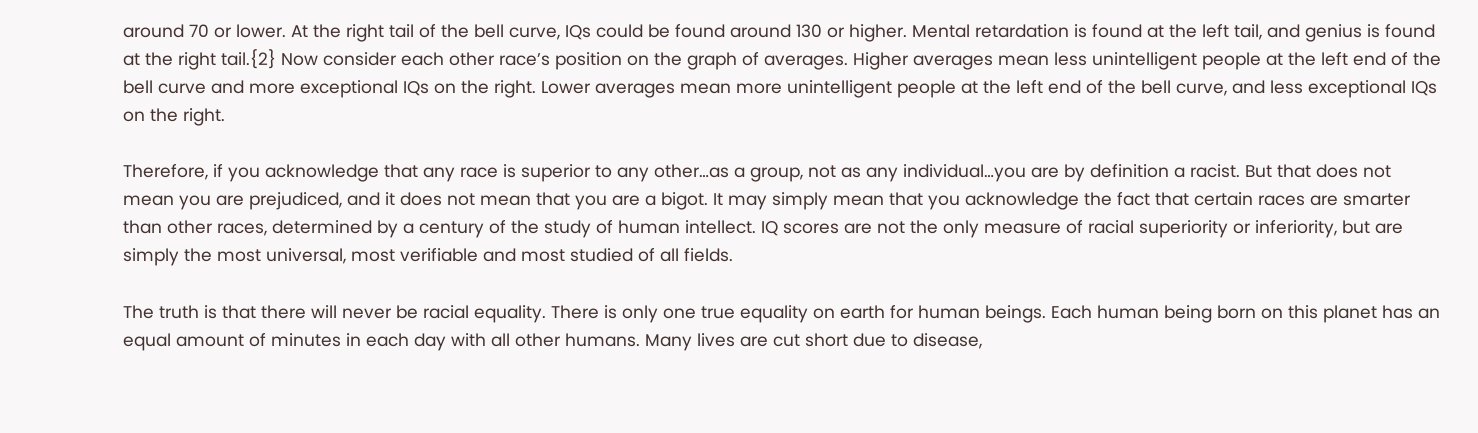around 70 or lower. At the right tail of the bell curve, IQs could be found around 130 or higher. Mental retardation is found at the left tail, and genius is found at the right tail.{2} Now consider each other race’s position on the graph of averages. Higher averages mean less unintelligent people at the left end of the bell curve and more exceptional IQs on the right. Lower averages mean more unintelligent people at the left end of the bell curve, and less exceptional IQs on the right.

Therefore, if you acknowledge that any race is superior to any other…as a group, not as any individual…you are by definition a racist. But that does not mean you are prejudiced, and it does not mean that you are a bigot. It may simply mean that you acknowledge the fact that certain races are smarter than other races, determined by a century of the study of human intellect. IQ scores are not the only measure of racial superiority or inferiority, but are simply the most universal, most verifiable and most studied of all fields.

The truth is that there will never be racial equality. There is only one true equality on earth for human beings. Each human being born on this planet has an equal amount of minutes in each day with all other humans. Many lives are cut short due to disease,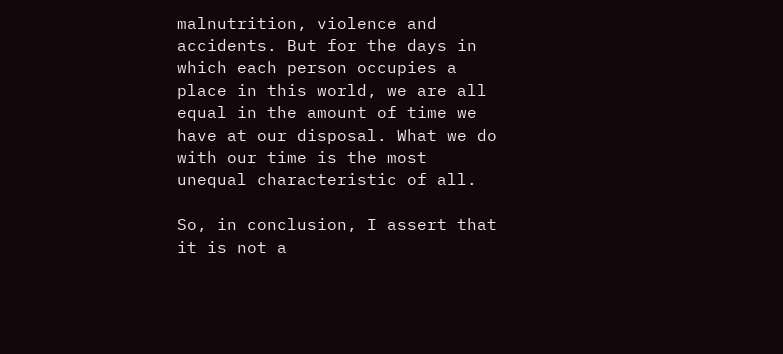malnutrition, violence and accidents. But for the days in which each person occupies a place in this world, we are all equal in the amount of time we have at our disposal. What we do with our time is the most unequal characteristic of all.

So, in conclusion, I assert that it is not a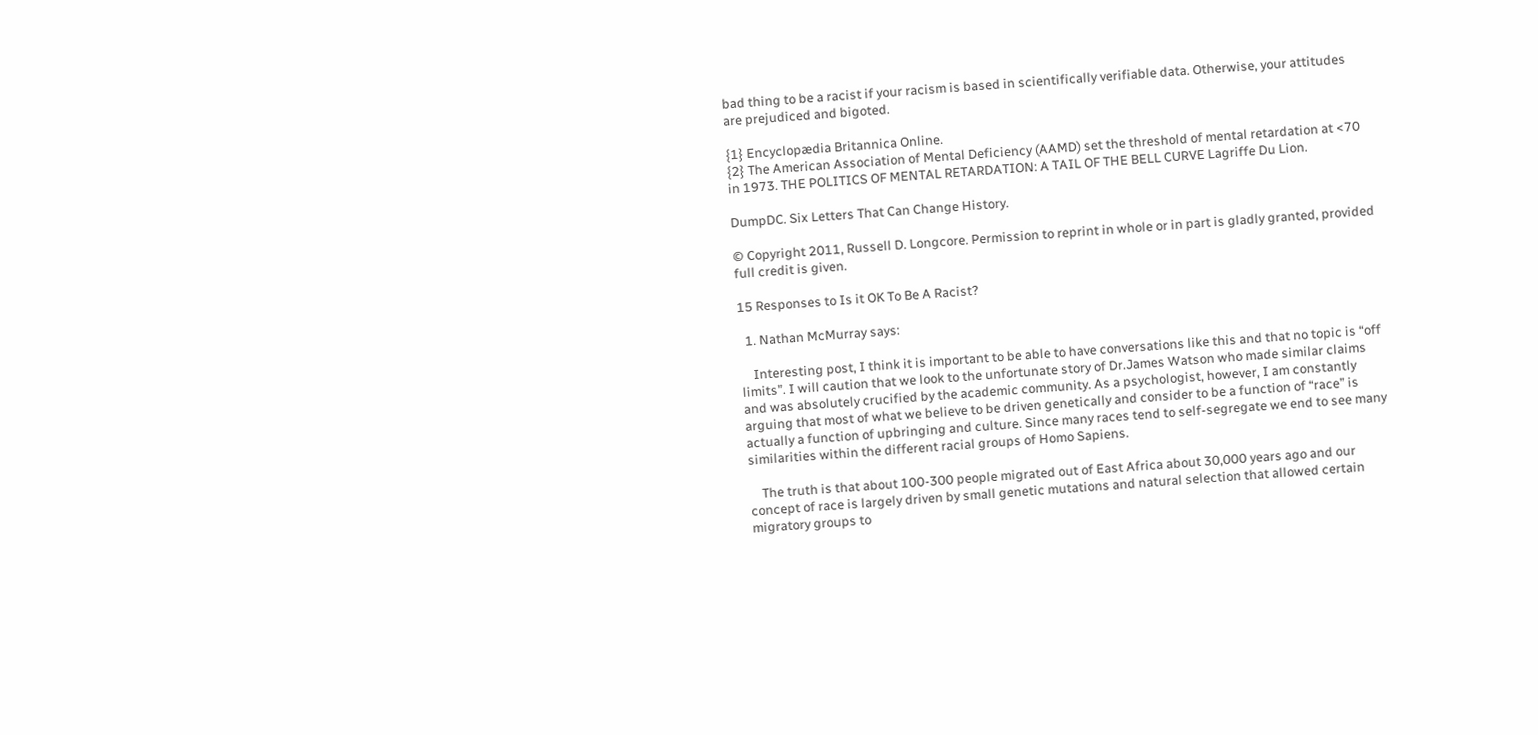bad thing to be a racist if your racism is based in scientifically verifiable data. Otherwise, your attitudes are prejudiced and bigoted.

{1} Encyclopædia Britannica Online.
{2} The American Association of Mental Deficiency (AAMD) set the threshold of mental retardation at <70 in 1973. THE POLITICS OF MENTAL RETARDATION: A TAIL OF THE BELL CURVE Lagriffe Du Lion.

DumpDC. Six Letters That Can Change History.

© Copyright 2011, Russell D. Longcore. Permission to reprint in whole or in part is gladly granted, provided full credit is given.

15 Responses to Is it OK To Be A Racist?

  1. Nathan McMurray says:

    Interesting post, I think it is important to be able to have conversations like this and that no topic is “off limits”. I will caution that we look to the unfortunate story of Dr.James Watson who made similar claims and was absolutely crucified by the academic community. As a psychologist, however, I am constantly arguing that most of what we believe to be driven genetically and consider to be a function of “race” is actually a function of upbringing and culture. Since many races tend to self-segregate we end to see many similarities within the different racial groups of Homo Sapiens.

    The truth is that about 100-300 people migrated out of East Africa about 30,000 years ago and our concept of race is largely driven by small genetic mutations and natural selection that allowed certain migratory groups to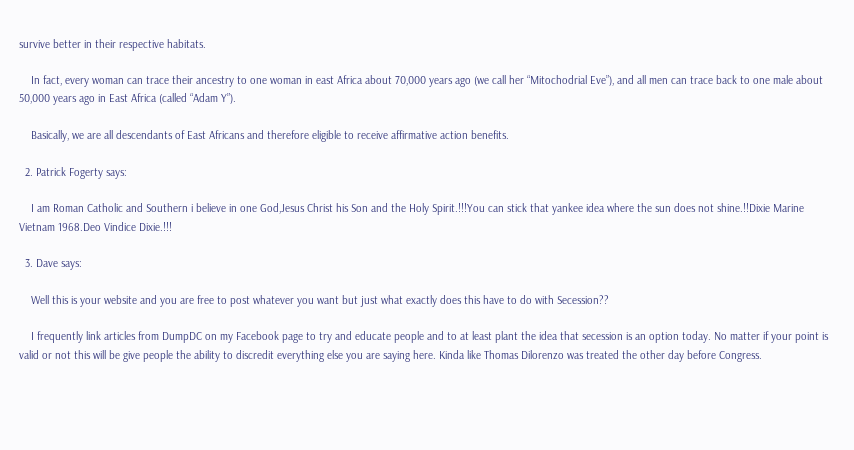survive better in their respective habitats.

    In fact, every woman can trace their ancestry to one woman in east Africa about 70,000 years ago (we call her “Mitochodrial Eve”), and all men can trace back to one male about 50,000 years ago in East Africa (called “Adam Y”).

    Basically, we are all descendants of East Africans and therefore eligible to receive affirmative action benefits.

  2. Patrick Fogerty says:

    I am Roman Catholic and Southern i believe in one God,Jesus Christ his Son and the Holy Spirit.!!!You can stick that yankee idea where the sun does not shine.!!Dixie Marine Vietnam 1968.Deo Vindice Dixie.!!!

  3. Dave says:

    Well this is your website and you are free to post whatever you want but just what exactly does this have to do with Secession??

    I frequently link articles from DumpDC on my Facebook page to try and educate people and to at least plant the idea that secession is an option today. No matter if your point is valid or not this will be give people the ability to discredit everything else you are saying here. Kinda like Thomas Dilorenzo was treated the other day before Congress.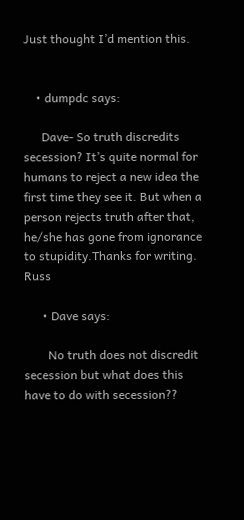Just thought I’d mention this.


    • dumpdc says:

      Dave- So truth discredits secession? It’s quite normal for humans to reject a new idea the first time they see it. But when a person rejects truth after that, he/she has gone from ignorance to stupidity.Thanks for writing. Russ

      • Dave says:

        No truth does not discredit secession but what does this have to do with secession??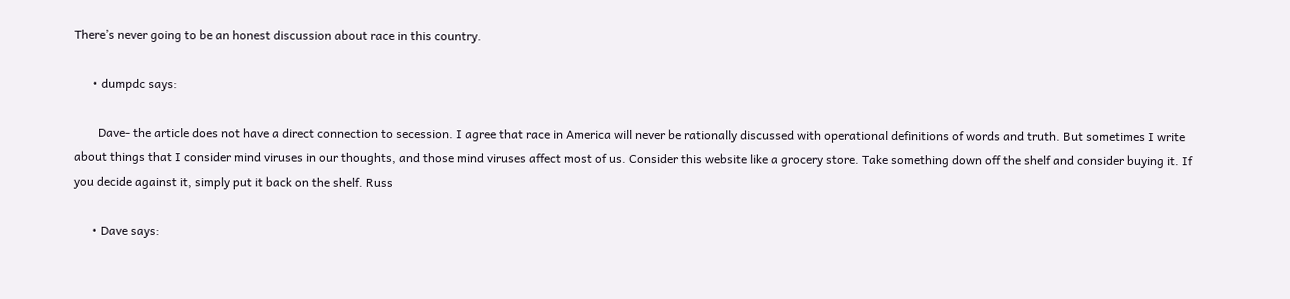There’s never going to be an honest discussion about race in this country.

      • dumpdc says:

        Dave- the article does not have a direct connection to secession. I agree that race in America will never be rationally discussed with operational definitions of words and truth. But sometimes I write about things that I consider mind viruses in our thoughts, and those mind viruses affect most of us. Consider this website like a grocery store. Take something down off the shelf and consider buying it. If you decide against it, simply put it back on the shelf. Russ

      • Dave says: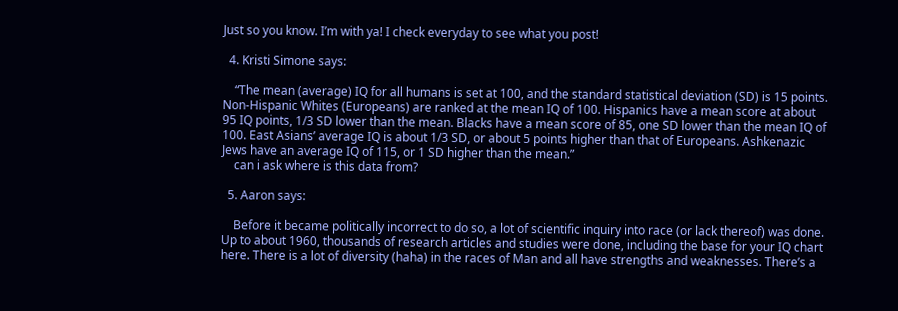Just so you know. I’m with ya! I check everyday to see what you post!

  4. Kristi Simone says:

    “The mean (average) IQ for all humans is set at 100, and the standard statistical deviation (SD) is 15 points. Non-Hispanic Whites (Europeans) are ranked at the mean IQ of 100. Hispanics have a mean score at about 95 IQ points, 1/3 SD lower than the mean. Blacks have a mean score of 85, one SD lower than the mean IQ of 100. East Asians’ average IQ is about 1/3 SD, or about 5 points higher than that of Europeans. Ashkenazic Jews have an average IQ of 115, or 1 SD higher than the mean.”
    can i ask where is this data from?

  5. Aaron says:

    Before it became politically incorrect to do so, a lot of scientific inquiry into race (or lack thereof) was done. Up to about 1960, thousands of research articles and studies were done, including the base for your IQ chart here. There is a lot of diversity (haha) in the races of Man and all have strengths and weaknesses. There’s a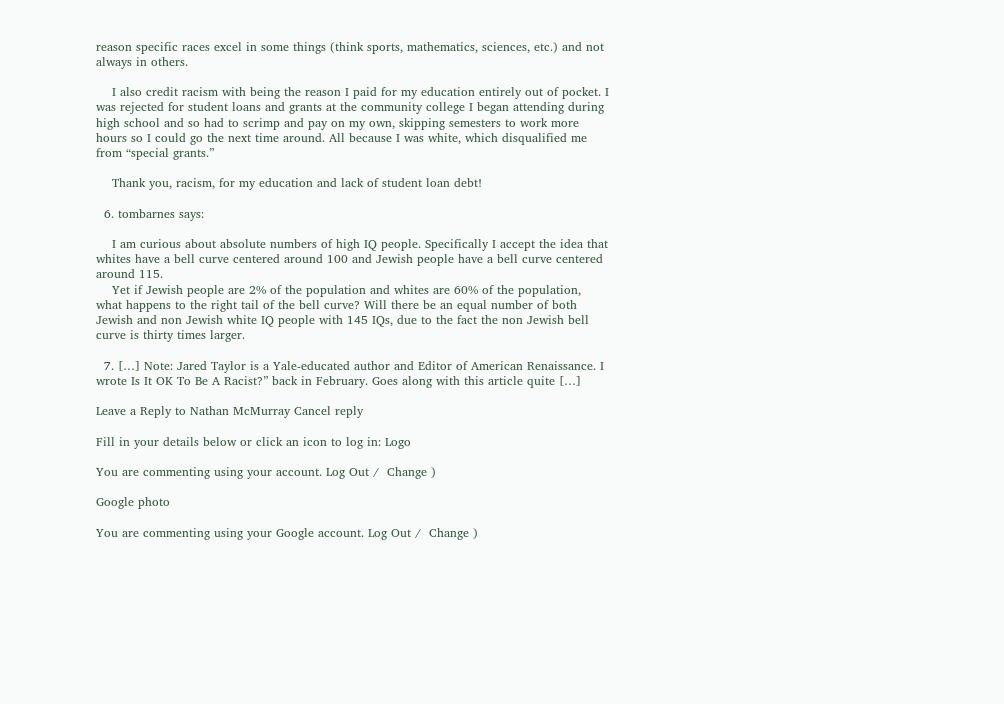reason specific races excel in some things (think sports, mathematics, sciences, etc.) and not always in others.

    I also credit racism with being the reason I paid for my education entirely out of pocket. I was rejected for student loans and grants at the community college I began attending during high school and so had to scrimp and pay on my own, skipping semesters to work more hours so I could go the next time around. All because I was white, which disqualified me from “special grants.”

    Thank you, racism, for my education and lack of student loan debt!

  6. tombarnes says:

    I am curious about absolute numbers of high IQ people. Specifically I accept the idea that whites have a bell curve centered around 100 and Jewish people have a bell curve centered around 115.
    Yet if Jewish people are 2% of the population and whites are 60% of the population, what happens to the right tail of the bell curve? Will there be an equal number of both Jewish and non Jewish white IQ people with 145 IQs, due to the fact the non Jewish bell curve is thirty times larger.

  7. […] Note: Jared Taylor is a Yale-educated author and Editor of American Renaissance. I wrote Is It OK To Be A Racist?” back in February. Goes along with this article quite […]

Leave a Reply to Nathan McMurray Cancel reply

Fill in your details below or click an icon to log in: Logo

You are commenting using your account. Log Out /  Change )

Google photo

You are commenting using your Google account. Log Out /  Change )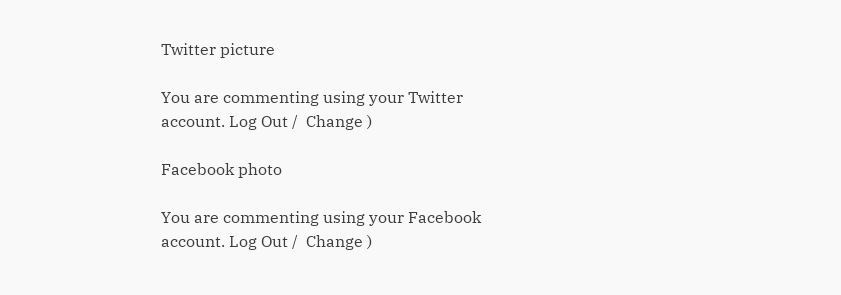Twitter picture

You are commenting using your Twitter account. Log Out /  Change )

Facebook photo

You are commenting using your Facebook account. Log Out /  Change )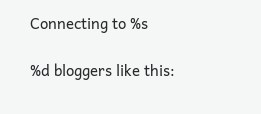Connecting to %s

%d bloggers like this: